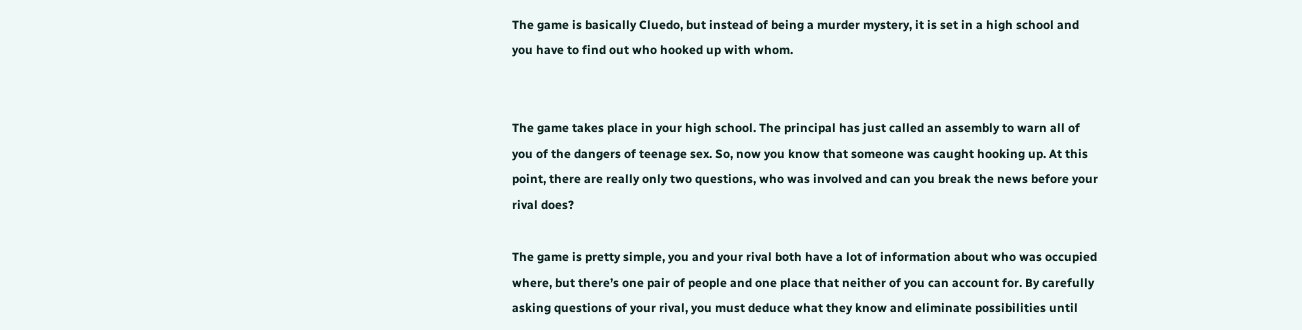The game is basically Cluedo, but instead of being a murder mystery, it is set in a high school and you have to find out who hooked up with whom.


The game takes place in your high school. The principal has just called an assembly to warn all of you of the dangers of teenage sex. So, now you know that someone was caught hooking up. At this point, there are really only two questions, who was involved and can you break the news before your rival does?

The game is pretty simple, you and your rival both have a lot of information about who was occupied where, but there’s one pair of people and one place that neither of you can account for. By carefully asking questions of your rival, you must deduce what they know and eliminate possibilities until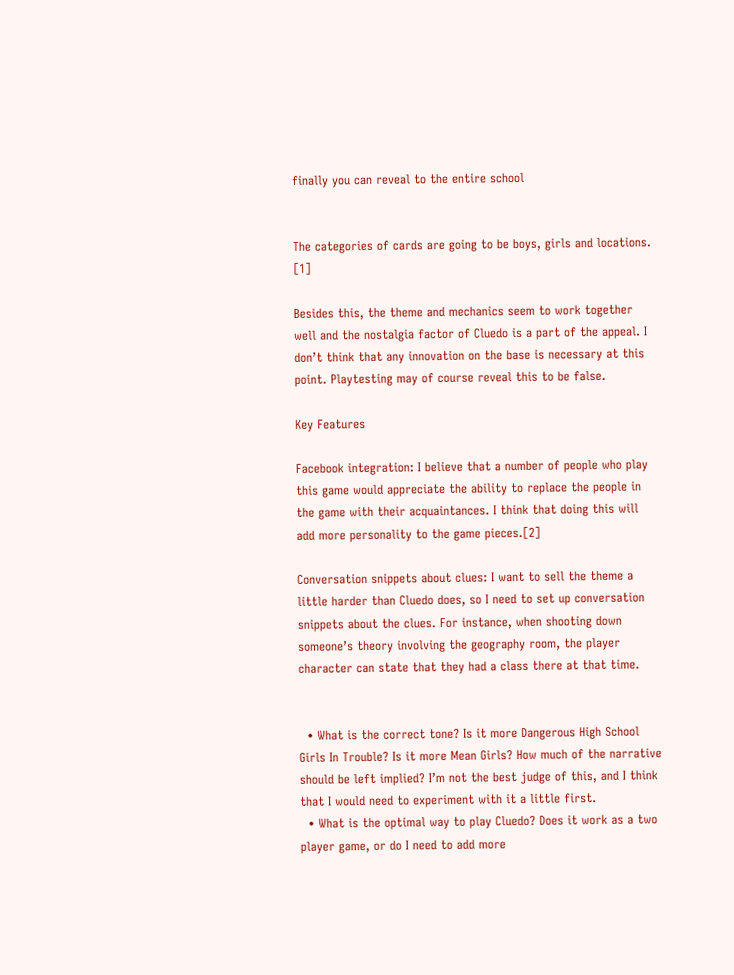finally you can reveal to the entire school


The categories of cards are going to be boys, girls and locations. [1]

Besides this, the theme and mechanics seem to work together well and the nostalgia factor of Cluedo is a part of the appeal. I don’t think that any innovation on the base is necessary at this point. Playtesting may of course reveal this to be false.

Key Features

Facebook integration: I believe that a number of people who play this game would appreciate the ability to replace the people in the game with their acquaintances. I think that doing this will add more personality to the game pieces.[2]

Conversation snippets about clues: I want to sell the theme a little harder than Cluedo does, so I need to set up conversation snippets about the clues. For instance, when shooting down someone’s theory involving the geography room, the player character can state that they had a class there at that time.


  • What is the correct tone? Is it more Dangerous High School Girls In Trouble? Is it more Mean Girls? How much of the narrative should be left implied? I’m not the best judge of this, and I think that I would need to experiment with it a little first.
  • What is the optimal way to play Cluedo? Does it work as a two player game, or do I need to add more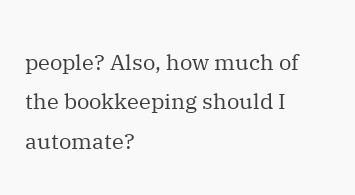people? Also, how much of the bookkeeping should I automate?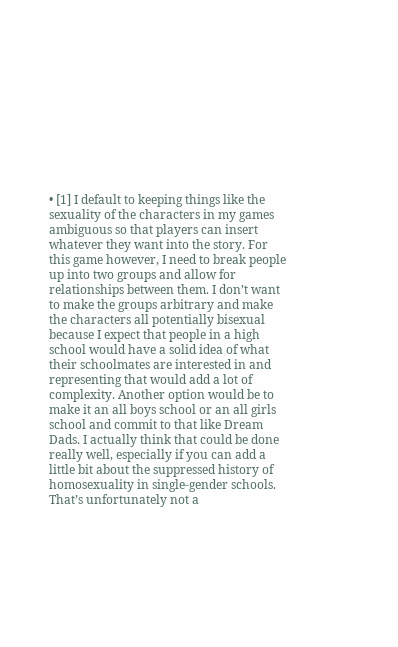• [1] I default to keeping things like the sexuality of the characters in my games ambiguous so that players can insert whatever they want into the story. For this game however, I need to break people up into two groups and allow for relationships between them. I don’t want to make the groups arbitrary and make the characters all potentially bisexual because I expect that people in a high school would have a solid idea of what their schoolmates are interested in and representing that would add a lot of complexity. Another option would be to make it an all boys school or an all girls school and commit to that like Dream Dads. I actually think that could be done really well, especially if you can add a little bit about the suppressed history of homosexuality in single-gender schools. That’s unfortunately not a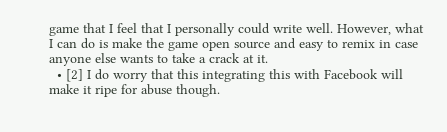game that I feel that I personally could write well. However, what I can do is make the game open source and easy to remix in case anyone else wants to take a crack at it.
  • [2] I do worry that this integrating this with Facebook will make it ripe for abuse though.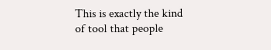This is exactly the kind of tool that people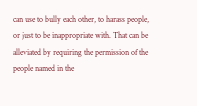can use to bully each other, to harass people, or just to be inappropriate with. That can be alleviated by requiring the permission of the people named in the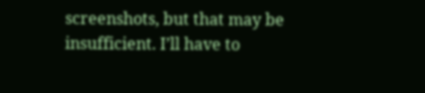screenshots, but that may be insufficient. I’ll have to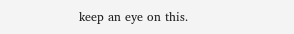keep an eye on this.